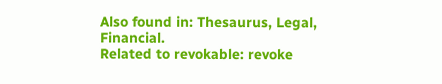Also found in: Thesaurus, Legal, Financial.
Related to revokable: revoke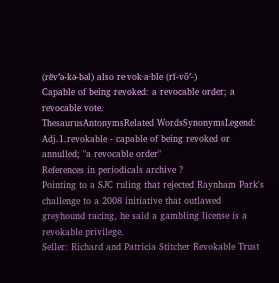(rĕv′ə-kə-bəl) also re·vok·a·ble (rĭ-vō′-)
Capable of being revoked: a revocable order; a revocable vote.
ThesaurusAntonymsRelated WordsSynonymsLegend:
Adj.1.revokable - capable of being revoked or annulled; "a revocable order"
References in periodicals archive ?
Pointing to a SJC ruling that rejected Raynham Park's challenge to a 2008 initiative that outlawed greyhound racing, he said a gambling license is a revokable privilege.
Seller: Richard and Patricia Stitcher Revokable Trust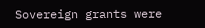Sovereign grants were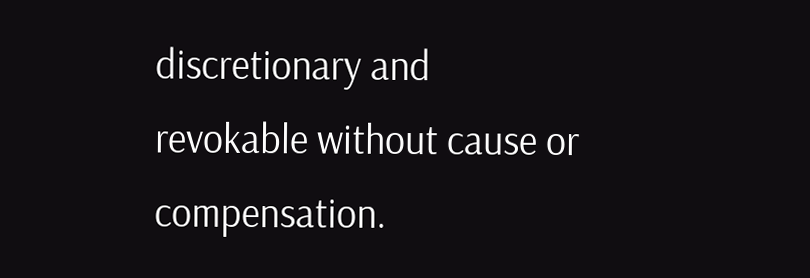discretionary and revokable without cause or compensation.